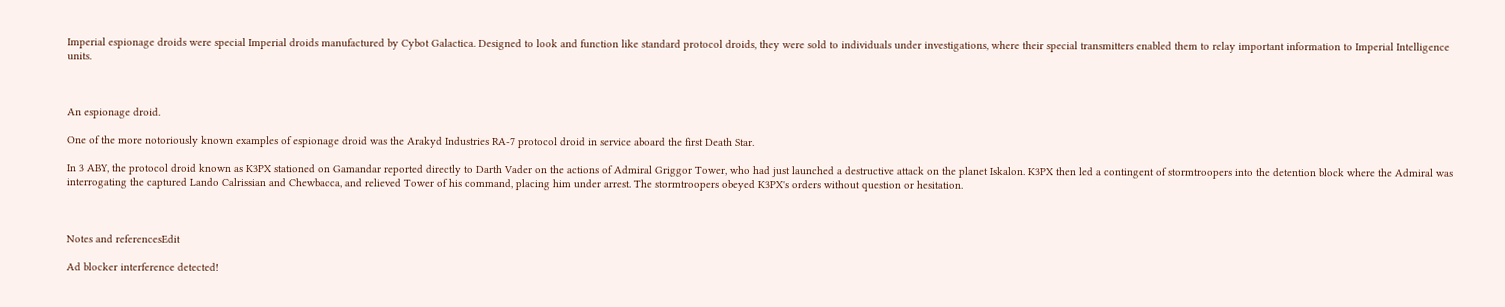Imperial espionage droids were special Imperial droids manufactured by Cybot Galactica. Designed to look and function like standard protocol droids, they were sold to individuals under investigations, where their special transmitters enabled them to relay important information to Imperial Intelligence units.



An espionage droid.

One of the more notoriously known examples of espionage droid was the Arakyd Industries RA-7 protocol droid in service aboard the first Death Star.

In 3 ABY, the protocol droid known as K3PX stationed on Gamandar reported directly to Darth Vader on the actions of Admiral Griggor Tower, who had just launched a destructive attack on the planet Iskalon. K3PX then led a contingent of stormtroopers into the detention block where the Admiral was interrogating the captured Lando Calrissian and Chewbacca, and relieved Tower of his command, placing him under arrest. The stormtroopers obeyed K3PX's orders without question or hesitation.



Notes and referencesEdit

Ad blocker interference detected!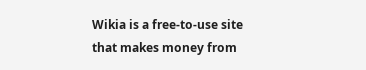Wikia is a free-to-use site that makes money from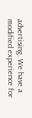advertising. We have a modified experience for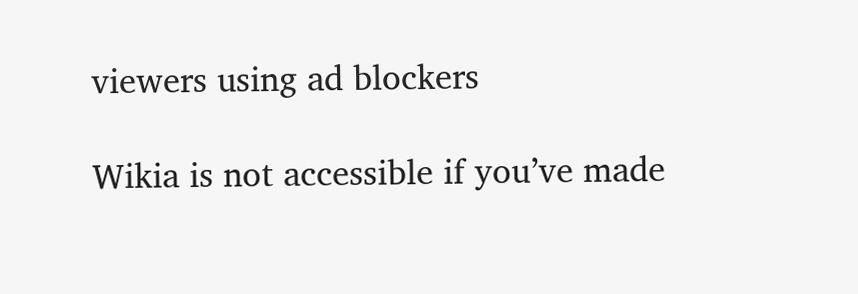viewers using ad blockers

Wikia is not accessible if you’ve made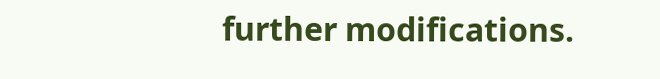further modifications.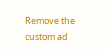Remove the custom ad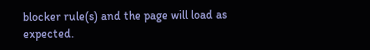blocker rule(s) and the page will load as expected.